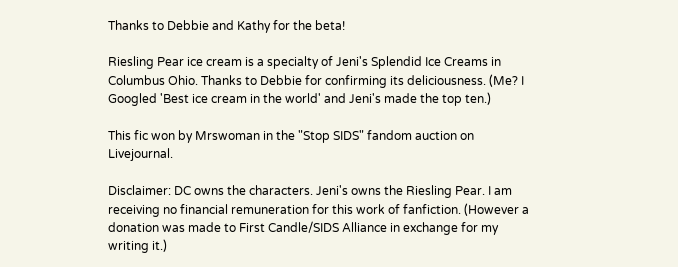Thanks to Debbie and Kathy for the beta!

Riesling Pear ice cream is a specialty of Jeni's Splendid Ice Creams in Columbus Ohio. Thanks to Debbie for confirming its deliciousness. (Me? I Googled 'Best ice cream in the world' and Jeni's made the top ten.)

This fic won by Mrswoman in the "Stop SIDS" fandom auction on Livejournal.

Disclaimer: DC owns the characters. Jeni's owns the Riesling Pear. I am receiving no financial remuneration for this work of fanfiction. (However a donation was made to First Candle/SIDS Alliance in exchange for my writing it.)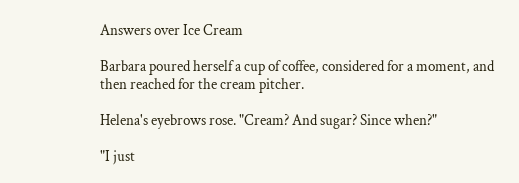Answers over Ice Cream

Barbara poured herself a cup of coffee, considered for a moment, and then reached for the cream pitcher.

Helena's eyebrows rose. "Cream? And sugar? Since when?"

"I just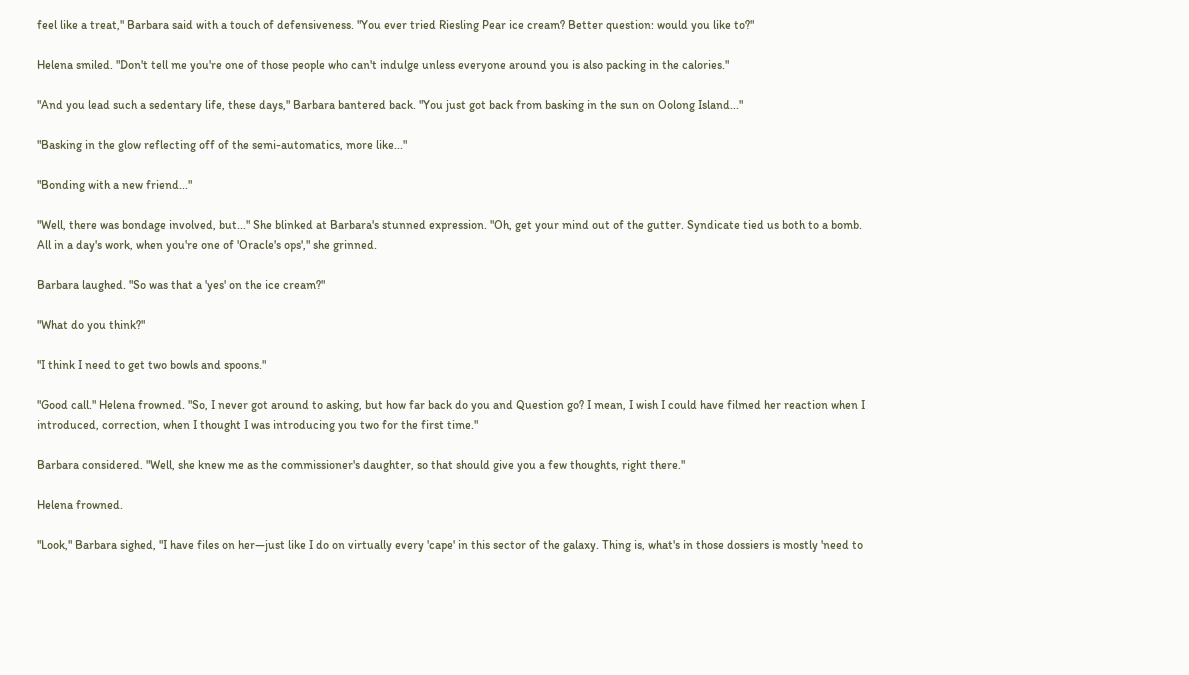feel like a treat," Barbara said with a touch of defensiveness. "You ever tried Riesling Pear ice cream? Better question: would you like to?"

Helena smiled. "Don't tell me you're one of those people who can't indulge unless everyone around you is also packing in the calories."

"And you lead such a sedentary life, these days," Barbara bantered back. "You just got back from basking in the sun on Oolong Island..."

"Basking in the glow reflecting off of the semi-automatics, more like..."

"Bonding with a new friend..."

"Well, there was bondage involved, but..." She blinked at Barbara's stunned expression. "Oh, get your mind out of the gutter. Syndicate tied us both to a bomb. All in a day's work, when you're one of 'Oracle's ops'," she grinned.

Barbara laughed. "So was that a 'yes' on the ice cream?"

"What do you think?"

"I think I need to get two bowls and spoons."

"Good call." Helena frowned. "So, I never got around to asking, but how far back do you and Question go? I mean, I wish I could have filmed her reaction when I introduced, correction, when I thought I was introducing you two for the first time."

Barbara considered. "Well, she knew me as the commissioner's daughter, so that should give you a few thoughts, right there."

Helena frowned.

"Look," Barbara sighed, "I have files on her—just like I do on virtually every 'cape' in this sector of the galaxy. Thing is, what's in those dossiers is mostly 'need to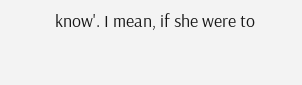know'. I mean, if she were to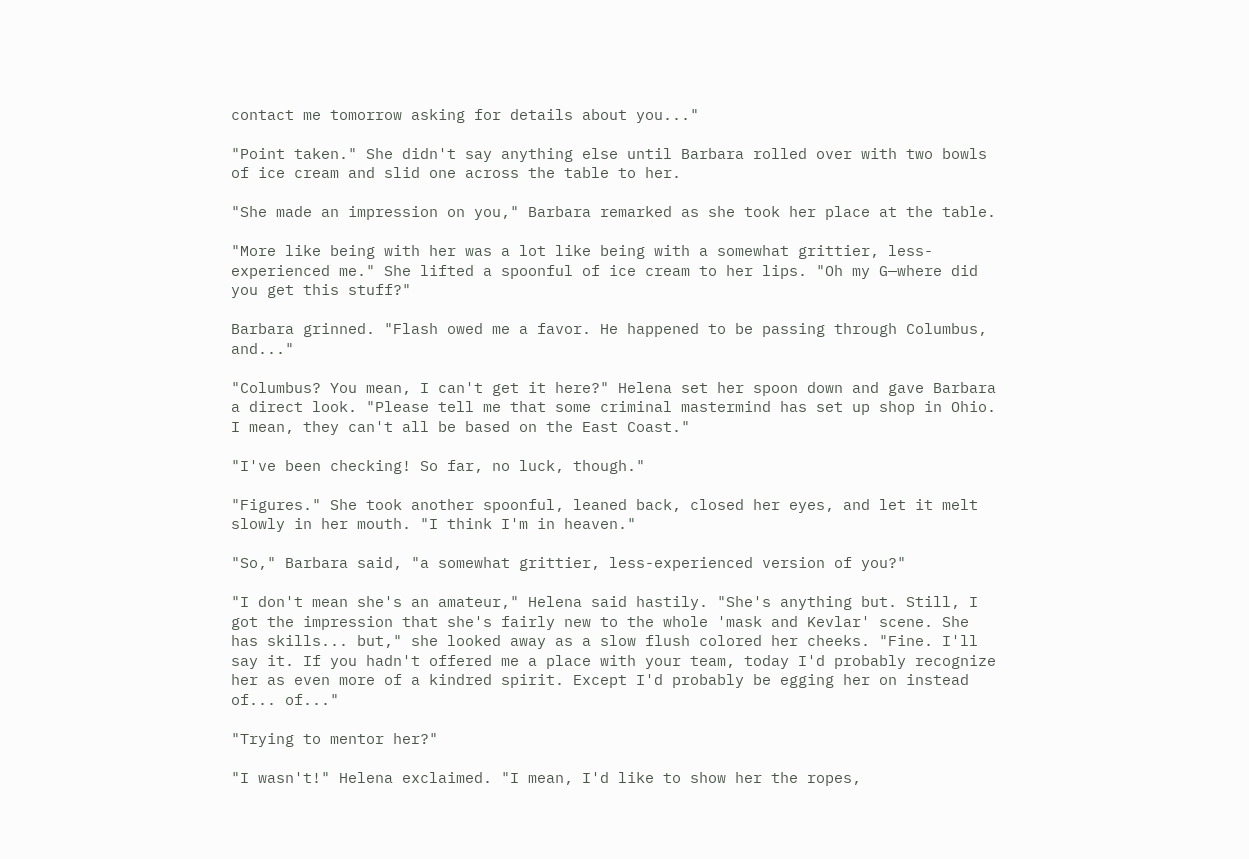contact me tomorrow asking for details about you..."

"Point taken." She didn't say anything else until Barbara rolled over with two bowls of ice cream and slid one across the table to her.

"She made an impression on you," Barbara remarked as she took her place at the table.

"More like being with her was a lot like being with a somewhat grittier, less-experienced me." She lifted a spoonful of ice cream to her lips. "Oh my G—where did you get this stuff?"

Barbara grinned. "Flash owed me a favor. He happened to be passing through Columbus, and..."

"Columbus? You mean, I can't get it here?" Helena set her spoon down and gave Barbara a direct look. "Please tell me that some criminal mastermind has set up shop in Ohio. I mean, they can't all be based on the East Coast."

"I've been checking! So far, no luck, though."

"Figures." She took another spoonful, leaned back, closed her eyes, and let it melt slowly in her mouth. "I think I'm in heaven."

"So," Barbara said, "a somewhat grittier, less-experienced version of you?"

"I don't mean she's an amateur," Helena said hastily. "She's anything but. Still, I got the impression that she's fairly new to the whole 'mask and Kevlar' scene. She has skills... but," she looked away as a slow flush colored her cheeks. "Fine. I'll say it. If you hadn't offered me a place with your team, today I'd probably recognize her as even more of a kindred spirit. Except I'd probably be egging her on instead of... of..."

"Trying to mentor her?"

"I wasn't!" Helena exclaimed. "I mean, I'd like to show her the ropes,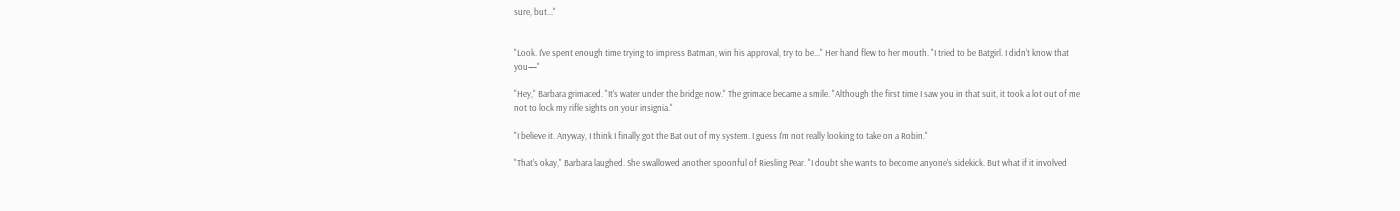sure, but..."


"Look. I've spent enough time trying to impress Batman, win his approval, try to be..." Her hand flew to her mouth. "I tried to be Batgirl. I didn't know that you—"

"Hey," Barbara grimaced. "It's water under the bridge now." The grimace became a smile. "Although the first time I saw you in that suit, it took a lot out of me not to lock my rifle sights on your insignia."

"I believe it. Anyway, I think I finally got the Bat out of my system. I guess I'm not really looking to take on a Robin."

"That's okay," Barbara laughed. She swallowed another spoonful of Riesling Pear. "I doubt she wants to become anyone's sidekick. But what if it involved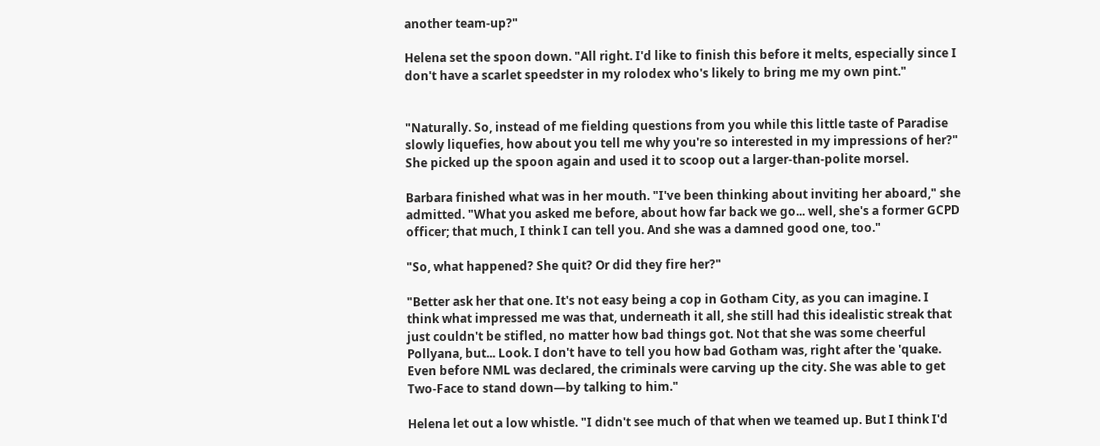another team-up?"

Helena set the spoon down. "All right. I'd like to finish this before it melts, especially since I don't have a scarlet speedster in my rolodex who's likely to bring me my own pint."


"Naturally. So, instead of me fielding questions from you while this little taste of Paradise slowly liquefies, how about you tell me why you're so interested in my impressions of her?" She picked up the spoon again and used it to scoop out a larger-than-polite morsel.

Barbara finished what was in her mouth. "I've been thinking about inviting her aboard," she admitted. "What you asked me before, about how far back we go... well, she's a former GCPD officer; that much, I think I can tell you. And she was a damned good one, too."

"So, what happened? She quit? Or did they fire her?"

"Better ask her that one. It's not easy being a cop in Gotham City, as you can imagine. I think what impressed me was that, underneath it all, she still had this idealistic streak that just couldn't be stifled, no matter how bad things got. Not that she was some cheerful Pollyana, but... Look. I don't have to tell you how bad Gotham was, right after the 'quake. Even before NML was declared, the criminals were carving up the city. She was able to get Two-Face to stand down—by talking to him."

Helena let out a low whistle. "I didn't see much of that when we teamed up. But I think I'd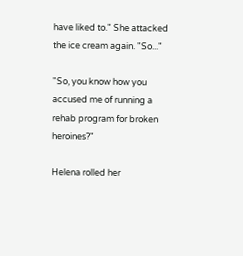have liked to." She attacked the ice cream again. "So..."

"So, you know how you accused me of running a rehab program for broken heroines?"

Helena rolled her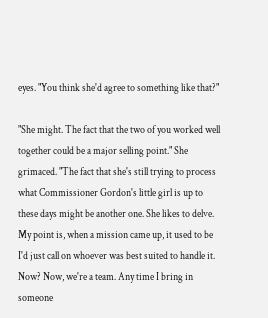eyes. "You think she'd agree to something like that?"

"She might. The fact that the two of you worked well together could be a major selling point." She grimaced. "The fact that she's still trying to process what Commissioner Gordon's little girl is up to these days might be another one. She likes to delve. My point is, when a mission came up, it used to be I'd just call on whoever was best suited to handle it. Now? Now, we're a team. Any time I bring in someone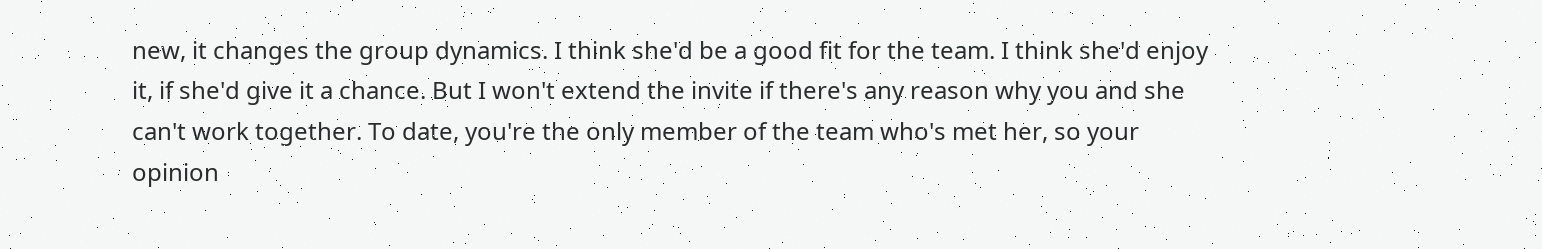new, it changes the group dynamics. I think she'd be a good fit for the team. I think she'd enjoy it, if she'd give it a chance. But I won't extend the invite if there's any reason why you and she can't work together. To date, you're the only member of the team who's met her, so your opinion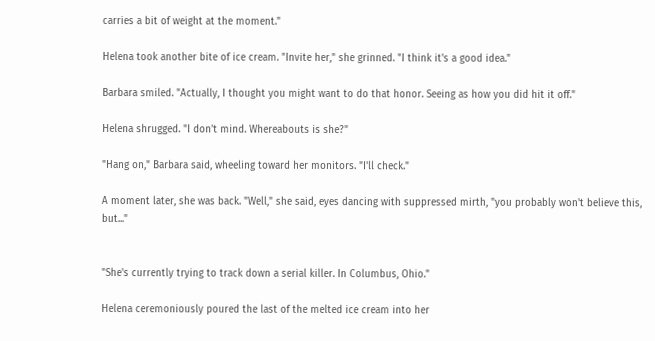carries a bit of weight at the moment."

Helena took another bite of ice cream. "Invite her," she grinned. "I think it's a good idea."

Barbara smiled. "Actually, I thought you might want to do that honor. Seeing as how you did hit it off."

Helena shrugged. "I don't mind. Whereabouts is she?"

"Hang on," Barbara said, wheeling toward her monitors. "I'll check."

A moment later, she was back. "Well," she said, eyes dancing with suppressed mirth, "you probably won't believe this, but..."


"She's currently trying to track down a serial killer. In Columbus, Ohio."

Helena ceremoniously poured the last of the melted ice cream into her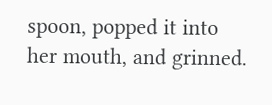spoon, popped it into her mouth, and grinned.